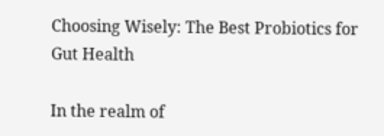Choosing Wisely: The Best Probiotics for Gut Health

In the realm of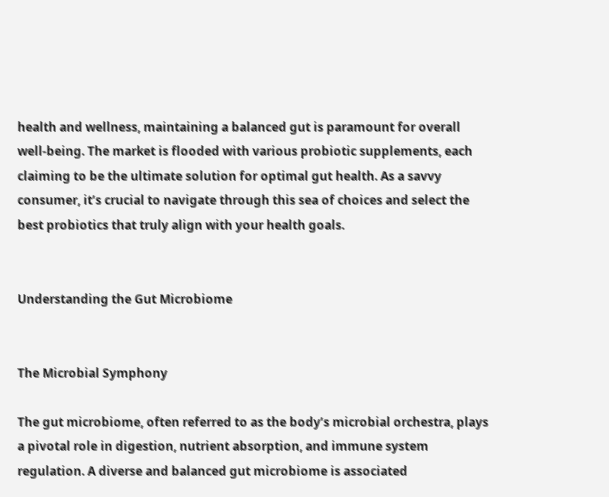health and wellness, maintaining a balanced gut is paramount for overall well-being. The market is flooded with various probiotic supplements, each claiming to be the ultimate solution for optimal gut health. As a savvy consumer, it’s crucial to navigate through this sea of choices and select the best probiotics that truly align with your health goals.


Understanding the Gut Microbiome


The Microbial Symphony

The gut microbiome, often referred to as the body’s microbial orchestra, plays a pivotal role in digestion, nutrient absorption, and immune system regulation. A diverse and balanced gut microbiome is associated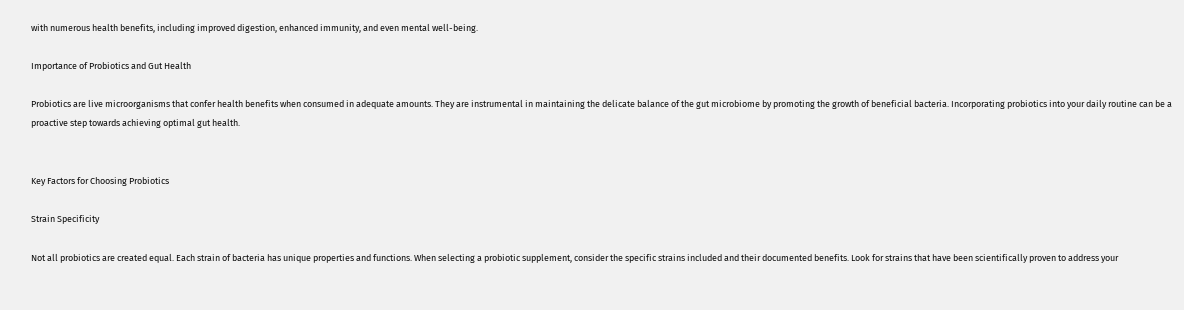with numerous health benefits, including improved digestion, enhanced immunity, and even mental well-being.

Importance of Probiotics and Gut Health

Probiotics are live microorganisms that confer health benefits when consumed in adequate amounts. They are instrumental in maintaining the delicate balance of the gut microbiome by promoting the growth of beneficial bacteria. Incorporating probiotics into your daily routine can be a proactive step towards achieving optimal gut health.


Key Factors for Choosing Probiotics

Strain Specificity

Not all probiotics are created equal. Each strain of bacteria has unique properties and functions. When selecting a probiotic supplement, consider the specific strains included and their documented benefits. Look for strains that have been scientifically proven to address your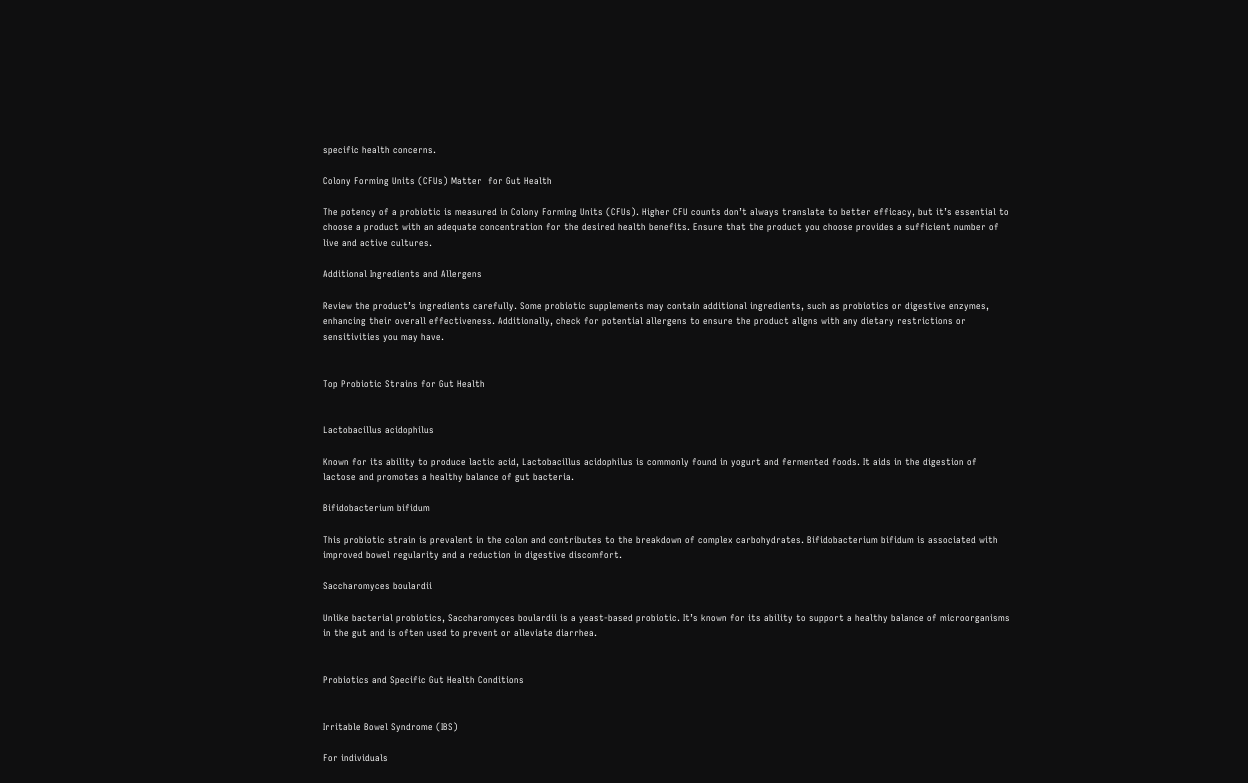specific health concerns.

Colony Forming Units (CFUs) Matter  for Gut Health

The potency of a probiotic is measured in Colony Forming Units (CFUs). Higher CFU counts don’t always translate to better efficacy, but it’s essential to choose a product with an adequate concentration for the desired health benefits. Ensure that the product you choose provides a sufficient number of live and active cultures.

Additional Ingredients and Allergens

Review the product’s ingredients carefully. Some probiotic supplements may contain additional ingredients, such as probiotics or digestive enzymes, enhancing their overall effectiveness. Additionally, check for potential allergens to ensure the product aligns with any dietary restrictions or sensitivities you may have.


Top Probiotic Strains for Gut Health


Lactobacillus acidophilus

Known for its ability to produce lactic acid, Lactobacillus acidophilus is commonly found in yogurt and fermented foods. It aids in the digestion of lactose and promotes a healthy balance of gut bacteria.

Bifidobacterium bifidum

This probiotic strain is prevalent in the colon and contributes to the breakdown of complex carbohydrates. Bifidobacterium bifidum is associated with improved bowel regularity and a reduction in digestive discomfort.

Saccharomyces boulardii

Unlike bacterial probiotics, Saccharomyces boulardii is a yeast-based probiotic. It’s known for its ability to support a healthy balance of microorganisms in the gut and is often used to prevent or alleviate diarrhea.


Probiotics and Specific Gut Health Conditions


Irritable Bowel Syndrome (IBS)

For individuals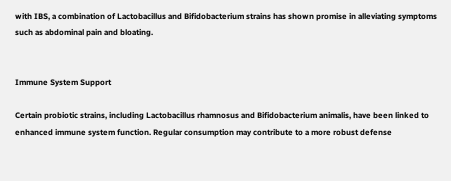with IBS, a combination of Lactobacillus and Bifidobacterium strains has shown promise in alleviating symptoms such as abdominal pain and bloating.


Immune System Support

Certain probiotic strains, including Lactobacillus rhamnosus and Bifidobacterium animalis, have been linked to enhanced immune system function. Regular consumption may contribute to a more robust defense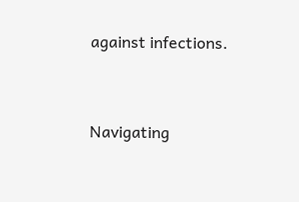against infections.


Navigating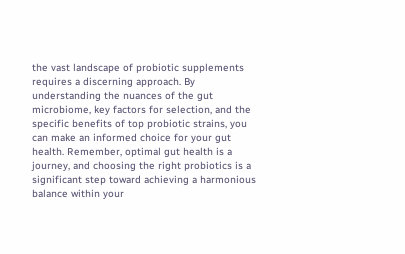the vast landscape of probiotic supplements requires a discerning approach. By understanding the nuances of the gut microbiome, key factors for selection, and the specific benefits of top probiotic strains, you can make an informed choice for your gut health. Remember, optimal gut health is a journey, and choosing the right probiotics is a significant step toward achieving a harmonious balance within your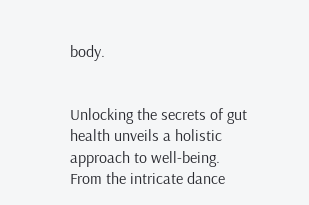body.


Unlocking the secrets of gut health unveils a holistic approach to well-being. From the intricate dance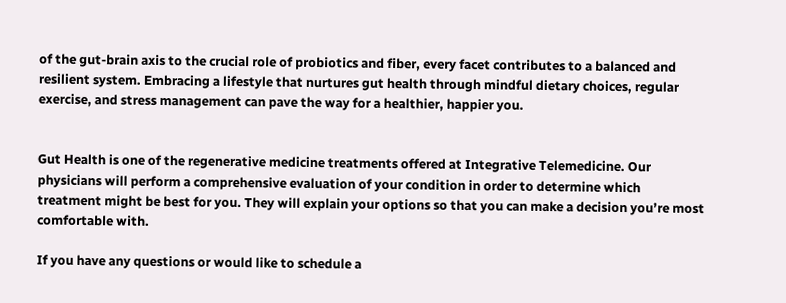of the gut-brain axis to the crucial role of probiotics and fiber, every facet contributes to a balanced and resilient system. Embracing a lifestyle that nurtures gut health through mindful dietary choices, regular exercise, and stress management can pave the way for a healthier, happier you.


Gut Health is one of the regenerative medicine treatments offered at Integrative Telemedicine. Our physicians will perform a comprehensive evaluation of your condition in order to determine which treatment might be best for you. They will explain your options so that you can make a decision you’re most comfortable with.

If you have any questions or would like to schedule a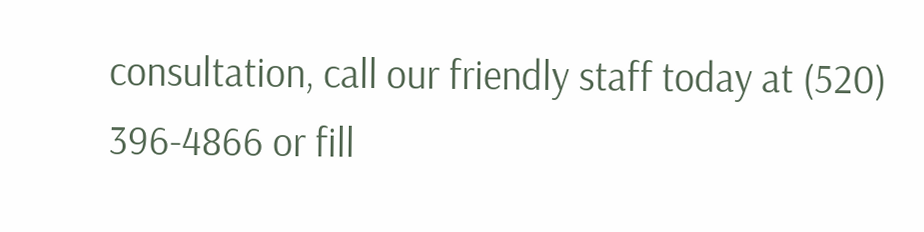consultation, call our friendly staff today at (520) 396-4866 or fill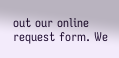out our online request form. We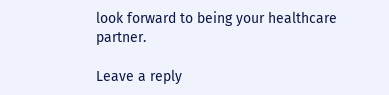look forward to being your healthcare partner.

Leave a reply